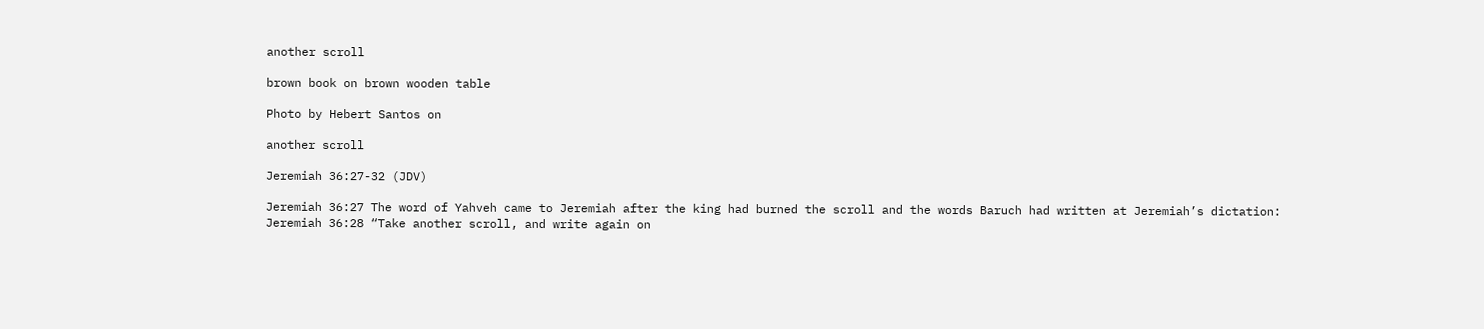another scroll

brown book on brown wooden table

Photo by Hebert Santos on

another scroll

Jeremiah 36:27-32 (JDV)

Jeremiah 36:27 The word of Yahveh came to Jeremiah after the king had burned the scroll and the words Baruch had written at Jeremiah’s dictation:
Jeremiah 36:28 “Take another scroll, and write again on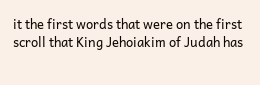it the first words that were on the first scroll that King Jehoiakim of Judah has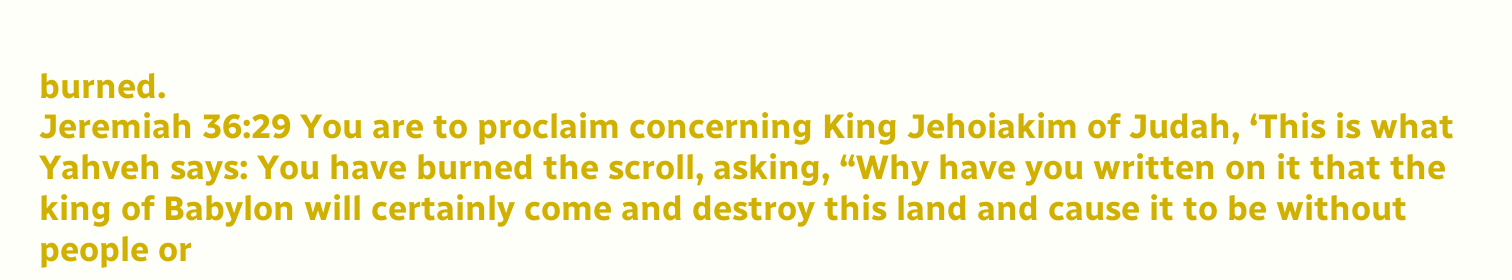burned.
Jeremiah 36:29 You are to proclaim concerning King Jehoiakim of Judah, ‘This is what Yahveh says: You have burned the scroll, asking, “Why have you written on it that the king of Babylon will certainly come and destroy this land and cause it to be without people or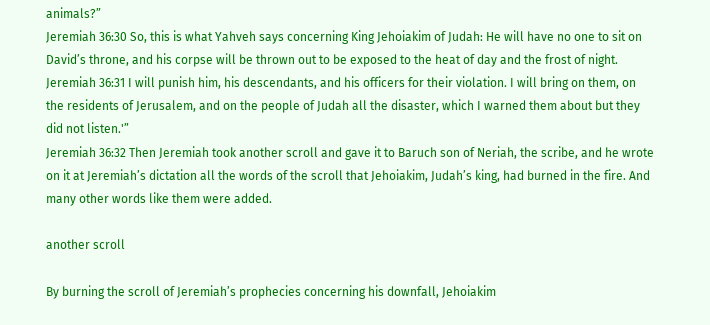animals?”
Jeremiah 36:30 So, this is what Yahveh says concerning King Jehoiakim of Judah: He will have no one to sit on David’s throne, and his corpse will be thrown out to be exposed to the heat of day and the frost of night.
Jeremiah 36:31 I will punish him, his descendants, and his officers for their violation. I will bring on them, on the residents of Jerusalem, and on the people of Judah all the disaster, which I warned them about but they did not listen.'”
Jeremiah 36:32 Then Jeremiah took another scroll and gave it to Baruch son of Neriah, the scribe, and he wrote on it at Jeremiah’s dictation all the words of the scroll that Jehoiakim, Judah’s king, had burned in the fire. And many other words like them were added.

another scroll

By burning the scroll of Jeremiah’s prophecies concerning his downfall, Jehoiakim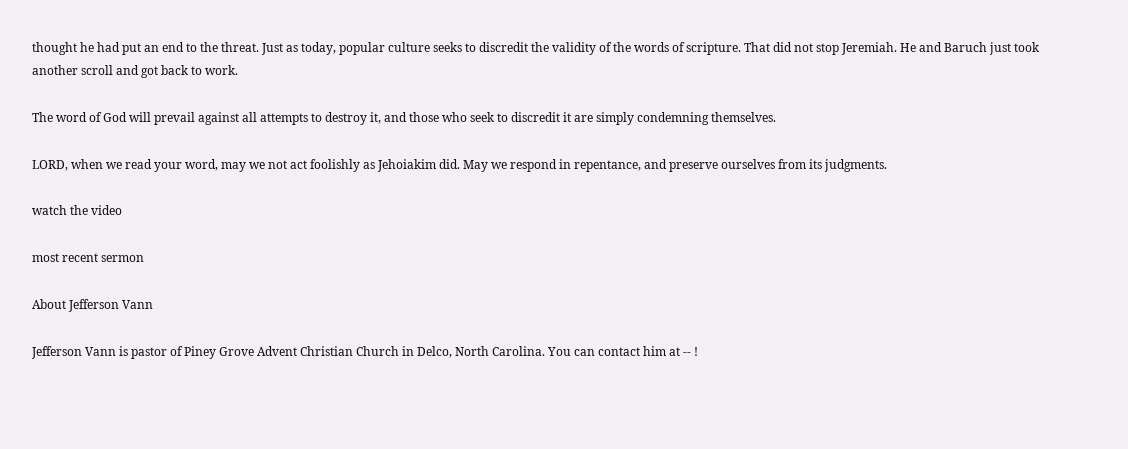thought he had put an end to the threat. Just as today, popular culture seeks to discredit the validity of the words of scripture. That did not stop Jeremiah. He and Baruch just took another scroll and got back to work.

The word of God will prevail against all attempts to destroy it, and those who seek to discredit it are simply condemning themselves.

LORD, when we read your word, may we not act foolishly as Jehoiakim did. May we respond in repentance, and preserve ourselves from its judgments.

watch the video

most recent sermon

About Jefferson Vann

Jefferson Vann is pastor of Piney Grove Advent Christian Church in Delco, North Carolina. You can contact him at -- !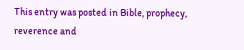This entry was posted in Bible, prophecy, reverence and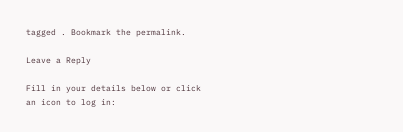tagged . Bookmark the permalink.

Leave a Reply

Fill in your details below or click an icon to log in: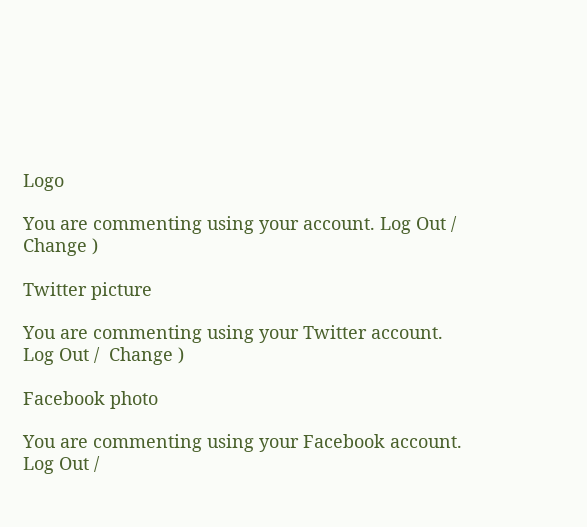Logo

You are commenting using your account. Log Out /  Change )

Twitter picture

You are commenting using your Twitter account. Log Out /  Change )

Facebook photo

You are commenting using your Facebook account. Log Out /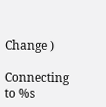Change )

Connecting to %s